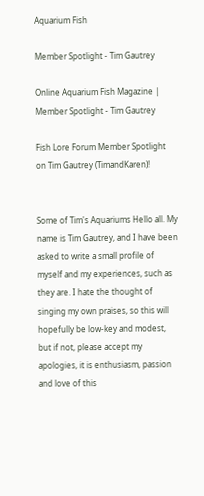Aquarium Fish

Member Spotlight - Tim Gautrey

Online Aquarium Fish Magazine | Member Spotlight - Tim Gautrey

Fish Lore Forum Member Spotlight on Tim Gautrey (TimandKaren)!


Some of Tim's Aquariums Hello all. My name is Tim Gautrey, and I have been asked to write a small profile of myself and my experiences, such as they are. I hate the thought of singing my own praises, so this will hopefully be low-key and modest, but if not, please accept my apologies, it is enthusiasm, passion and love of this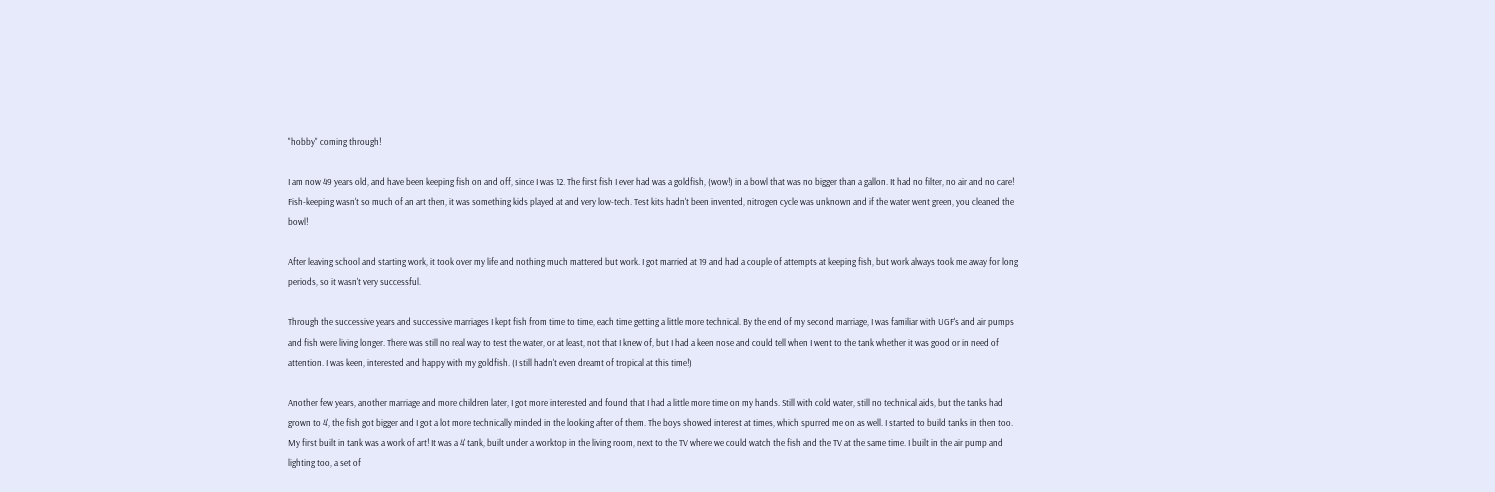"hobby" coming through!

I am now 49 years old, and have been keeping fish on and off, since I was 12. The first fish I ever had was a goldfish, (wow!) in a bowl that was no bigger than a gallon. It had no filter, no air and no care! Fish-keeping wasn't so much of an art then, it was something kids played at and very low-tech. Test kits hadn't been invented, nitrogen cycle was unknown and if the water went green, you cleaned the bowl!

After leaving school and starting work, it took over my life and nothing much mattered but work. I got married at 19 and had a couple of attempts at keeping fish, but work always took me away for long periods, so it wasn't very successful.

Through the successive years and successive marriages I kept fish from time to time, each time getting a little more technical. By the end of my second marriage, I was familiar with UGF's and air pumps and fish were living longer. There was still no real way to test the water, or at least, not that I knew of, but I had a keen nose and could tell when I went to the tank whether it was good or in need of attention. I was keen, interested and happy with my goldfish. (I still hadn't even dreamt of tropical at this time!)

Another few years, another marriage and more children later, I got more interested and found that I had a little more time on my hands. Still with cold water, still no technical aids, but the tanks had grown to 4', the fish got bigger and I got a lot more technically minded in the looking after of them. The boys showed interest at times, which spurred me on as well. I started to build tanks in then too. My first built in tank was a work of art! It was a 4' tank, built under a worktop in the living room, next to the TV where we could watch the fish and the TV at the same time. I built in the air pump and lighting too, a set of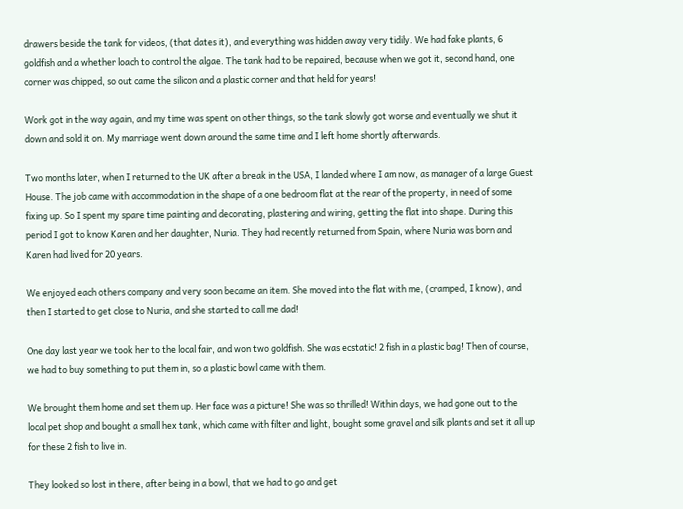drawers beside the tank for videos, (that dates it), and everything was hidden away very tidily. We had fake plants, 6 goldfish and a whether loach to control the algae. The tank had to be repaired, because when we got it, second hand, one corner was chipped, so out came the silicon and a plastic corner and that held for years!

Work got in the way again, and my time was spent on other things, so the tank slowly got worse and eventually we shut it down and sold it on. My marriage went down around the same time and I left home shortly afterwards.

Two months later, when I returned to the UK after a break in the USA, I landed where I am now, as manager of a large Guest House. The job came with accommodation in the shape of a one bedroom flat at the rear of the property, in need of some fixing up. So I spent my spare time painting and decorating, plastering and wiring, getting the flat into shape. During this period I got to know Karen and her daughter, Nuria. They had recently returned from Spain, where Nuria was born and Karen had lived for 20 years.

We enjoyed each others company and very soon became an item. She moved into the flat with me, (cramped, I know), and then I started to get close to Nuria, and she started to call me dad!

One day last year we took her to the local fair, and won two goldfish. She was ecstatic! 2 fish in a plastic bag! Then of course, we had to buy something to put them in, so a plastic bowl came with them.

We brought them home and set them up. Her face was a picture! She was so thrilled! Within days, we had gone out to the local pet shop and bought a small hex tank, which came with filter and light, bought some gravel and silk plants and set it all up for these 2 fish to live in.

They looked so lost in there, after being in a bowl, that we had to go and get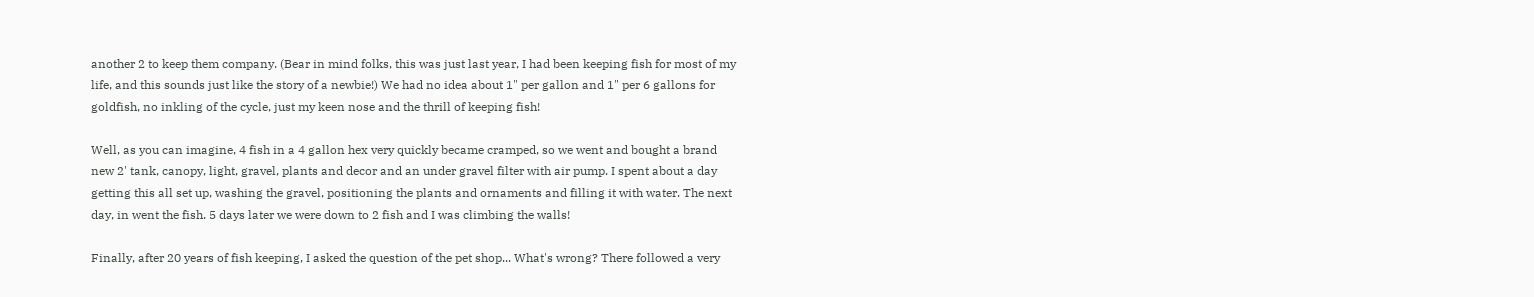another 2 to keep them company. (Bear in mind folks, this was just last year, I had been keeping fish for most of my life, and this sounds just like the story of a newbie!) We had no idea about 1" per gallon and 1" per 6 gallons for goldfish, no inkling of the cycle, just my keen nose and the thrill of keeping fish!

Well, as you can imagine, 4 fish in a 4 gallon hex very quickly became cramped, so we went and bought a brand new 2' tank, canopy, light, gravel, plants and decor and an under gravel filter with air pump. I spent about a day getting this all set up, washing the gravel, positioning the plants and ornaments and filling it with water. The next day, in went the fish. 5 days later we were down to 2 fish and I was climbing the walls!

Finally, after 20 years of fish keeping, I asked the question of the pet shop... What's wrong? There followed a very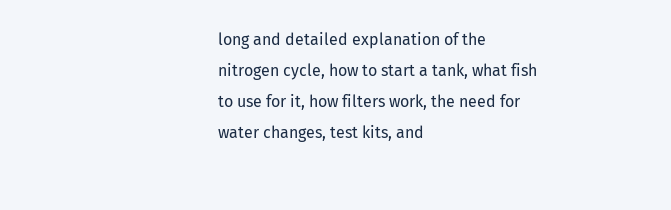long and detailed explanation of the nitrogen cycle, how to start a tank, what fish to use for it, how filters work, the need for water changes, test kits, and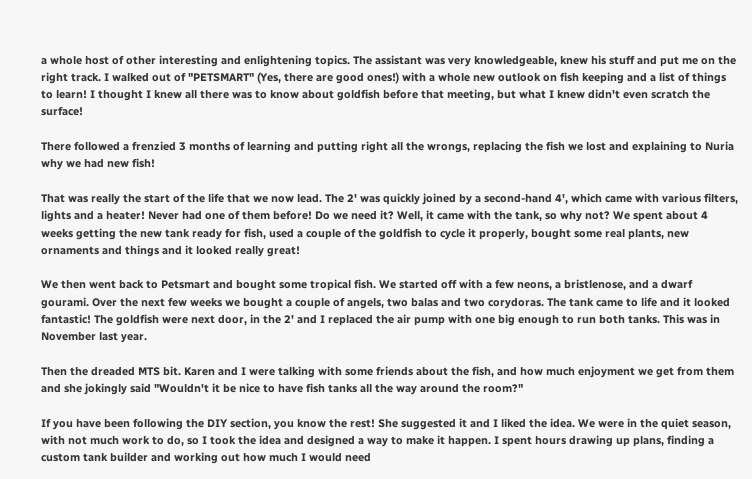a whole host of other interesting and enlightening topics. The assistant was very knowledgeable, knew his stuff and put me on the right track. I walked out of "PETSMART" (Yes, there are good ones!) with a whole new outlook on fish keeping and a list of things to learn! I thought I knew all there was to know about goldfish before that meeting, but what I knew didn't even scratch the surface!

There followed a frenzied 3 months of learning and putting right all the wrongs, replacing the fish we lost and explaining to Nuria why we had new fish!

That was really the start of the life that we now lead. The 2' was quickly joined by a second-hand 4', which came with various filters, lights and a heater! Never had one of them before! Do we need it? Well, it came with the tank, so why not? We spent about 4 weeks getting the new tank ready for fish, used a couple of the goldfish to cycle it properly, bought some real plants, new ornaments and things and it looked really great!

We then went back to Petsmart and bought some tropical fish. We started off with a few neons, a bristlenose, and a dwarf gourami. Over the next few weeks we bought a couple of angels, two balas and two corydoras. The tank came to life and it looked fantastic! The goldfish were next door, in the 2' and I replaced the air pump with one big enough to run both tanks. This was in November last year.

Then the dreaded MTS bit. Karen and I were talking with some friends about the fish, and how much enjoyment we get from them and she jokingly said "Wouldn't it be nice to have fish tanks all the way around the room?"

If you have been following the DIY section, you know the rest! She suggested it and I liked the idea. We were in the quiet season, with not much work to do, so I took the idea and designed a way to make it happen. I spent hours drawing up plans, finding a custom tank builder and working out how much I would need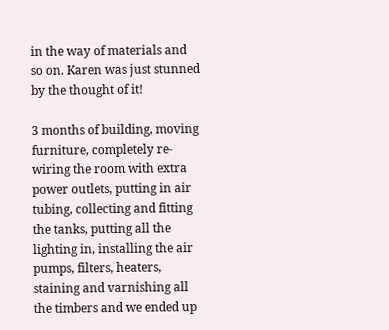in the way of materials and so on. Karen was just stunned by the thought of it!

3 months of building, moving furniture, completely re-wiring the room with extra power outlets, putting in air tubing, collecting and fitting the tanks, putting all the lighting in, installing the air pumps, filters, heaters, staining and varnishing all the timbers and we ended up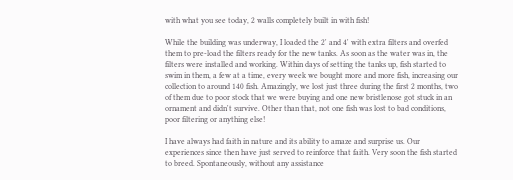with what you see today, 2 walls completely built in with fish!

While the building was underway, I loaded the 2' and 4' with extra filters and overfed them to pre-load the filters ready for the new tanks. As soon as the water was in, the filters were installed and working. Within days of setting the tanks up, fish started to swim in them, a few at a time, every week we bought more and more fish, increasing our collection to around 140 fish. Amazingly, we lost just three during the first 2 months, two of them due to poor stock that we were buying and one new bristlenose got stuck in an ornament and didn't survive. Other than that, not one fish was lost to bad conditions, poor filtering or anything else!

I have always had faith in nature and its ability to amaze and surprise us. Our experiences since then have just served to reinforce that faith. Very soon the fish started to breed. Spontaneously, without any assistance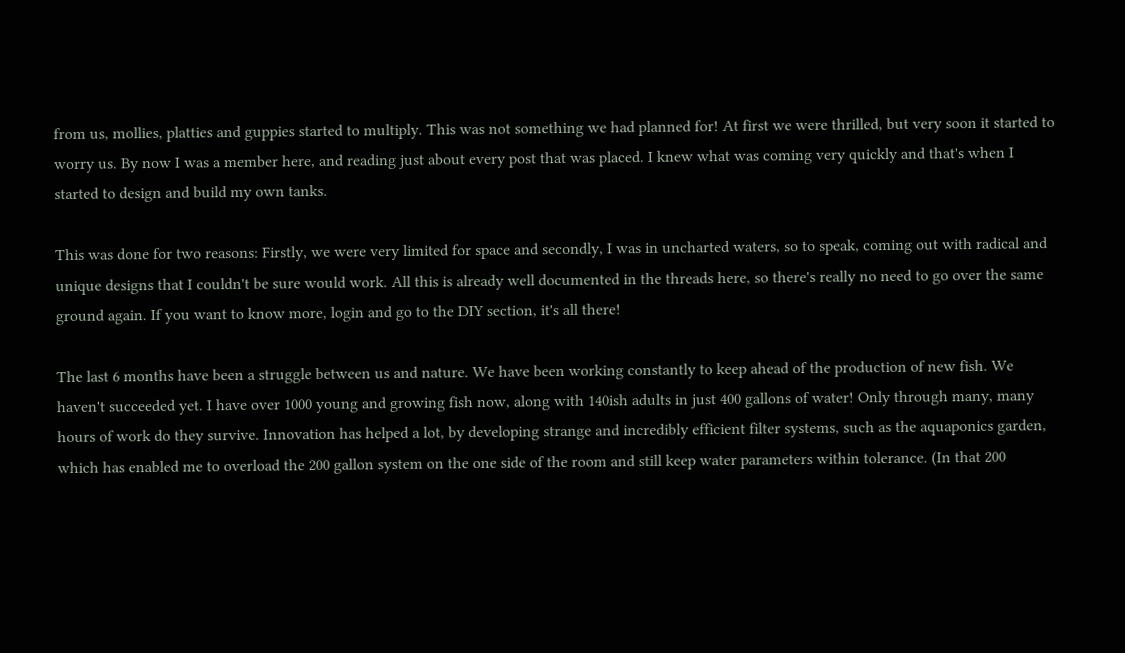from us, mollies, platties and guppies started to multiply. This was not something we had planned for! At first we were thrilled, but very soon it started to worry us. By now I was a member here, and reading just about every post that was placed. I knew what was coming very quickly and that's when I started to design and build my own tanks.

This was done for two reasons: Firstly, we were very limited for space and secondly, I was in uncharted waters, so to speak, coming out with radical and unique designs that I couldn't be sure would work. All this is already well documented in the threads here, so there's really no need to go over the same ground again. If you want to know more, login and go to the DIY section, it's all there!

The last 6 months have been a struggle between us and nature. We have been working constantly to keep ahead of the production of new fish. We haven't succeeded yet. I have over 1000 young and growing fish now, along with 140ish adults in just 400 gallons of water! Only through many, many hours of work do they survive. Innovation has helped a lot, by developing strange and incredibly efficient filter systems, such as the aquaponics garden, which has enabled me to overload the 200 gallon system on the one side of the room and still keep water parameters within tolerance. (In that 200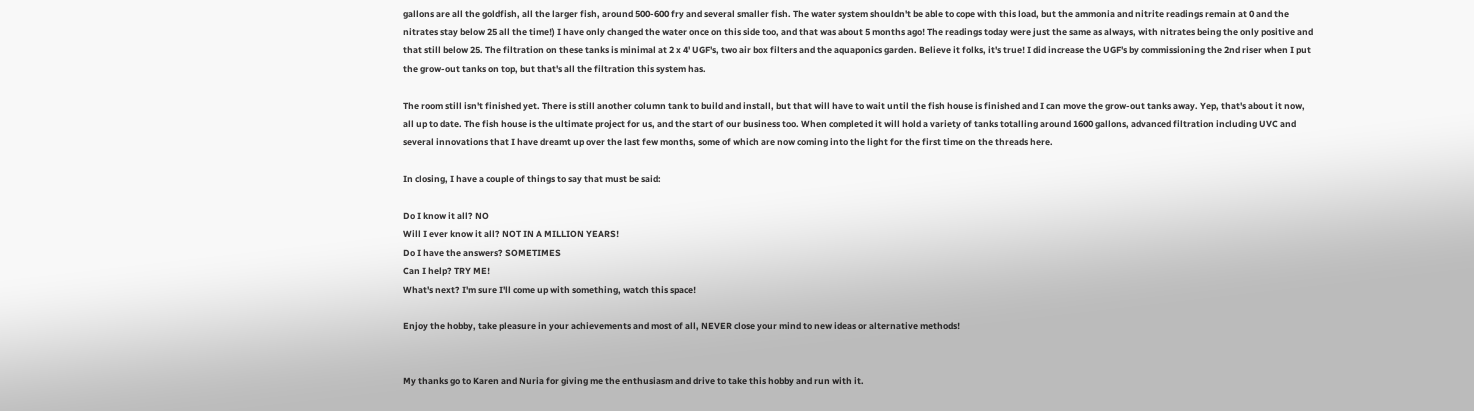gallons are all the goldfish, all the larger fish, around 500-600 fry and several smaller fish. The water system shouldn't be able to cope with this load, but the ammonia and nitrite readings remain at 0 and the nitrates stay below 25 all the time!) I have only changed the water once on this side too, and that was about 5 months ago! The readings today were just the same as always, with nitrates being the only positive and that still below 25. The filtration on these tanks is minimal at 2 x 4' UGF's, two air box filters and the aquaponics garden. Believe it folks, it's true! I did increase the UGF's by commissioning the 2nd riser when I put the grow-out tanks on top, but that's all the filtration this system has.

The room still isn't finished yet. There is still another column tank to build and install, but that will have to wait until the fish house is finished and I can move the grow-out tanks away. Yep, that's about it now, all up to date. The fish house is the ultimate project for us, and the start of our business too. When completed it will hold a variety of tanks totalling around 1600 gallons, advanced filtration including UVC and several innovations that I have dreamt up over the last few months, some of which are now coming into the light for the first time on the threads here.

In closing, I have a couple of things to say that must be said:

Do I know it all? NO
Will I ever know it all? NOT IN A MILLION YEARS!
Do I have the answers? SOMETIMES
Can I help? TRY ME!
What's next? I'm sure I'll come up with something, watch this space!

Enjoy the hobby, take pleasure in your achievements and most of all, NEVER close your mind to new ideas or alternative methods!


My thanks go to Karen and Nuria for giving me the enthusiasm and drive to take this hobby and run with it.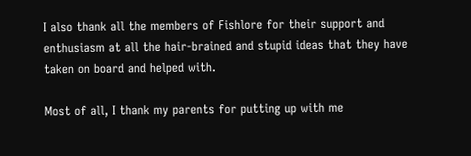I also thank all the members of Fishlore for their support and enthusiasm at all the hair-brained and stupid ideas that they have taken on board and helped with.

Most of all, I thank my parents for putting up with me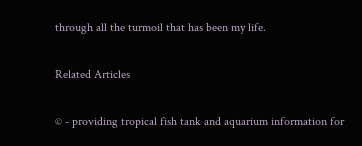through all the turmoil that has been my life.

Related Articles

© - providing tropical fish tank and aquarium information for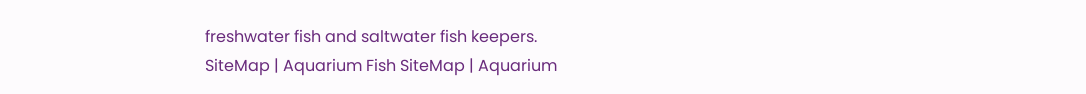freshwater fish and saltwater fish keepers.
SiteMap | Aquarium Fish SiteMap | Aquarium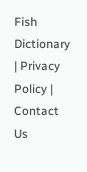Fish Dictionary | Privacy Policy | Contact Us